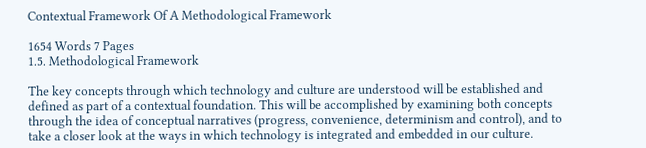Contextual Framework Of A Methodological Framework

1654 Words 7 Pages
1.5. Methodological Framework

The key concepts through which technology and culture are understood will be established and defined as part of a contextual foundation. This will be accomplished by examining both concepts through the idea of conceptual narratives (progress, convenience, determinism and control), and to take a closer look at the ways in which technology is integrated and embedded in our culture.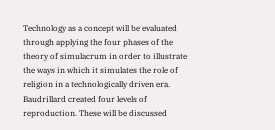Technology as a concept will be evaluated through applying the four phases of the theory of simulacrum in order to illustrate the ways in which it simulates the role of religion in a technologically driven era. Baudrillard created four levels of reproduction. These will be discussed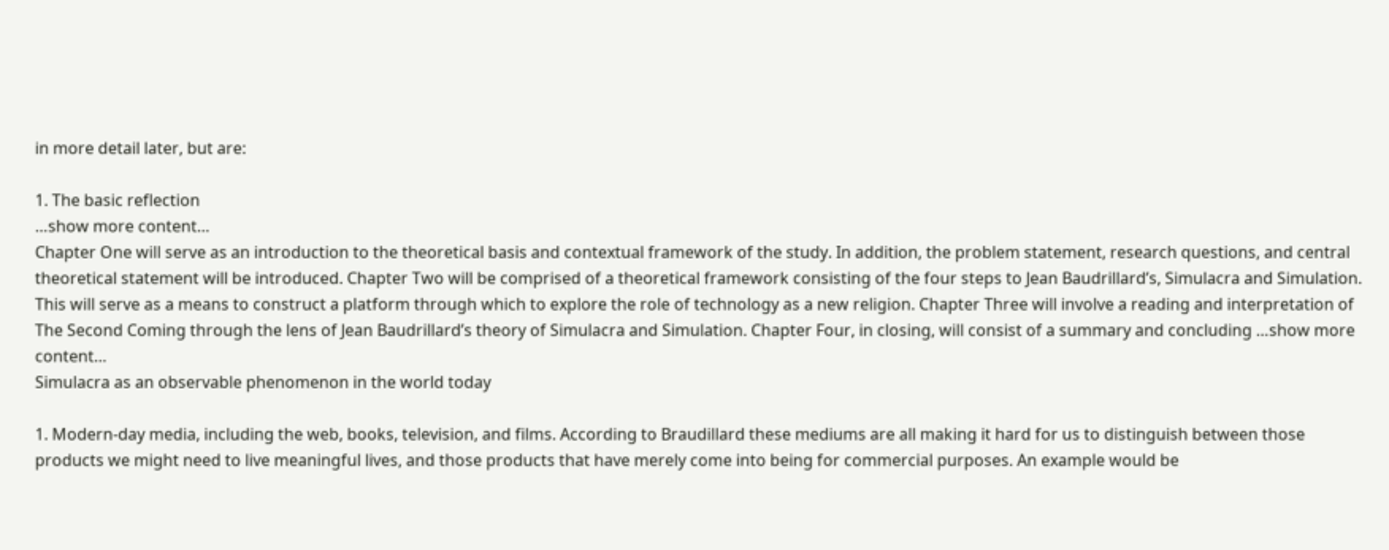in more detail later, but are:

1. The basic reflection
…show more content…
Chapter One will serve as an introduction to the theoretical basis and contextual framework of the study. In addition, the problem statement, research questions, and central theoretical statement will be introduced. Chapter Two will be comprised of a theoretical framework consisting of the four steps to Jean Baudrillard’s, Simulacra and Simulation. This will serve as a means to construct a platform through which to explore the role of technology as a new religion. Chapter Three will involve a reading and interpretation of The Second Coming through the lens of Jean Baudrillard’s theory of Simulacra and Simulation. Chapter Four, in closing, will consist of a summary and concluding …show more content…
Simulacra as an observable phenomenon in the world today

1. Modern-day media, including the web, books, television, and films. According to Braudillard these mediums are all making it hard for us to distinguish between those products we might need to live meaningful lives, and those products that have merely come into being for commercial purposes. An example would be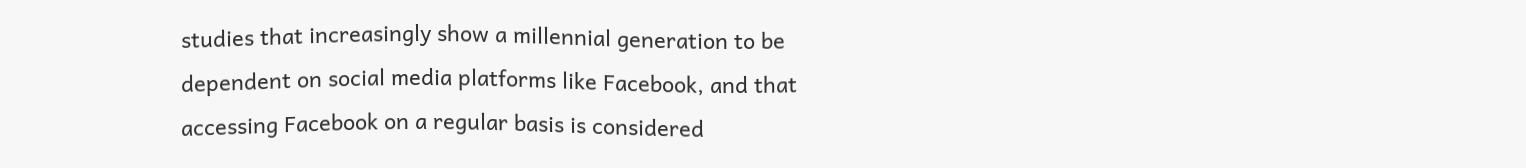studies that increasingly show a millennial generation to be dependent on social media platforms like Facebook, and that accessing Facebook on a regular basis is considered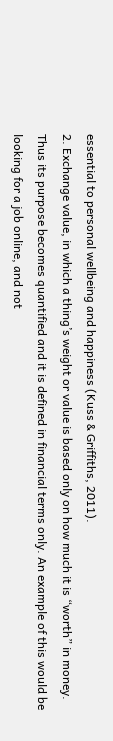essential to personal wellbeing and happiness (Kuss & Griffiths, 2011).
2. Exchange value, in which a thing’s weight or value is based only on how much it is “worth” in money. Thus its purpose becomes quantified and it is defined in financial terms only. An example of this would be looking for a job online, and not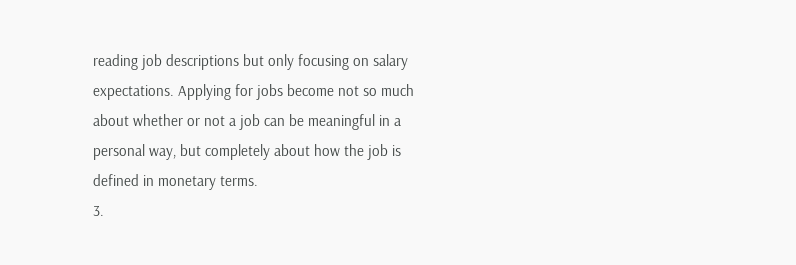reading job descriptions but only focusing on salary expectations. Applying for jobs become not so much about whether or not a job can be meaningful in a personal way, but completely about how the job is defined in monetary terms.
3.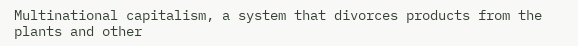Multinational capitalism, a system that divorces products from the plants and other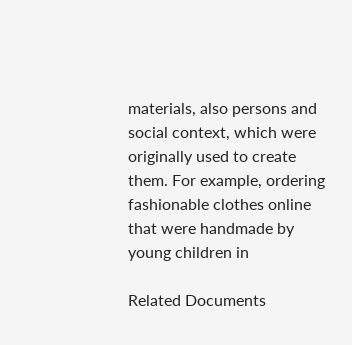materials, also persons and social context, which were originally used to create them. For example, ordering fashionable clothes online that were handmade by young children in

Related Documents